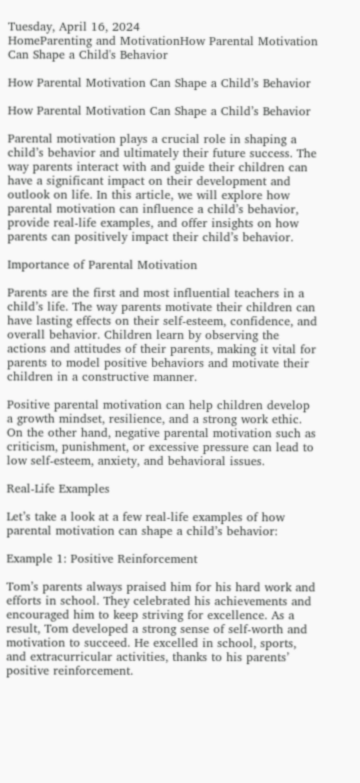Tuesday, April 16, 2024
HomeParenting and MotivationHow Parental Motivation Can Shape a Child's Behavior

How Parental Motivation Can Shape a Child’s Behavior

How Parental Motivation Can Shape a Child’s Behavior

Parental motivation plays a crucial role in shaping a child’s behavior and ultimately their future success. The way parents interact with and guide their children can have a significant impact on their development and outlook on life. In this article, we will explore how parental motivation can influence a child’s behavior, provide real-life examples, and offer insights on how parents can positively impact their child’s behavior.

Importance of Parental Motivation

Parents are the first and most influential teachers in a child’s life. The way parents motivate their children can have lasting effects on their self-esteem, confidence, and overall behavior. Children learn by observing the actions and attitudes of their parents, making it vital for parents to model positive behaviors and motivate their children in a constructive manner.

Positive parental motivation can help children develop a growth mindset, resilience, and a strong work ethic. On the other hand, negative parental motivation such as criticism, punishment, or excessive pressure can lead to low self-esteem, anxiety, and behavioral issues.

Real-Life Examples

Let’s take a look at a few real-life examples of how parental motivation can shape a child’s behavior:

Example 1: Positive Reinforcement

Tom’s parents always praised him for his hard work and efforts in school. They celebrated his achievements and encouraged him to keep striving for excellence. As a result, Tom developed a strong sense of self-worth and motivation to succeed. He excelled in school, sports, and extracurricular activities, thanks to his parents’ positive reinforcement.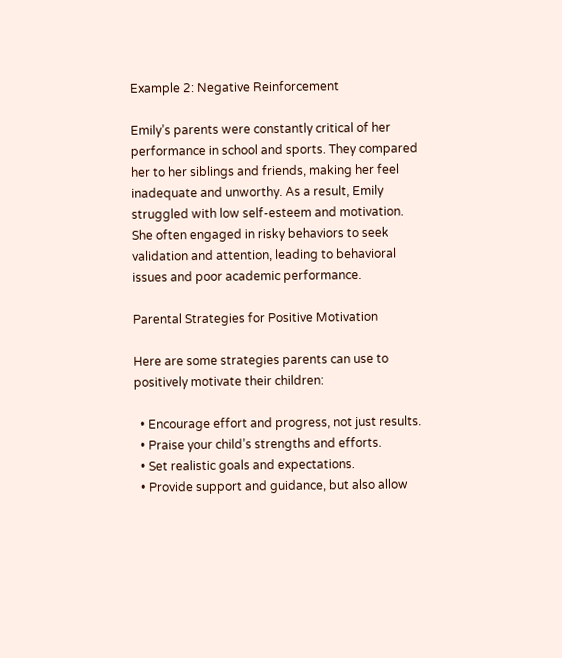Example 2: Negative Reinforcement

Emily’s parents were constantly critical of her performance in school and sports. They compared her to her siblings and friends, making her feel inadequate and unworthy. As a result, Emily struggled with low self-esteem and motivation. She often engaged in risky behaviors to seek validation and attention, leading to behavioral issues and poor academic performance.

Parental Strategies for Positive Motivation

Here are some strategies parents can use to positively motivate their children:

  • Encourage effort and progress, not just results.
  • Praise your child’s strengths and efforts.
  • Set realistic goals and expectations.
  • Provide support and guidance, but also allow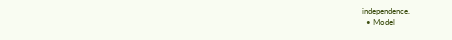independence.
  • Model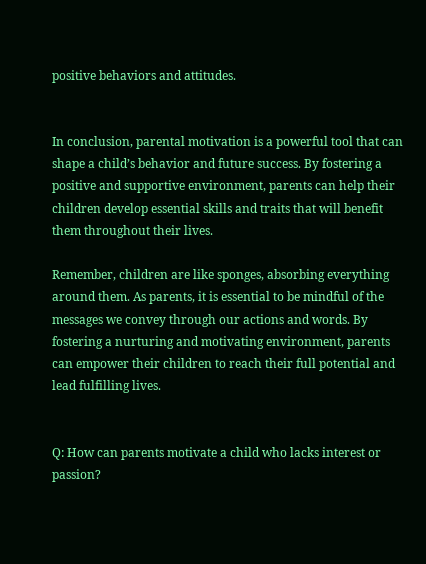positive behaviors and attitudes.


In conclusion, parental motivation is a powerful tool that can shape a child’s behavior and future success. By fostering a positive and supportive environment, parents can help their children develop essential skills and traits that will benefit them throughout their lives.

Remember, children are like sponges, absorbing everything around them. As parents, it is essential to be mindful of the messages we convey through our actions and words. By fostering a nurturing and motivating environment, parents can empower their children to reach their full potential and lead fulfilling lives.


Q: How can parents motivate a child who lacks interest or passion?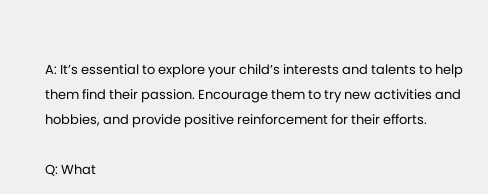A: It’s essential to explore your child’s interests and talents to help them find their passion. Encourage them to try new activities and hobbies, and provide positive reinforcement for their efforts.

Q: What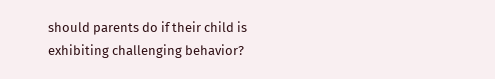should parents do if their child is exhibiting challenging behavior?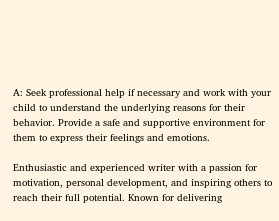A: Seek professional help if necessary and work with your child to understand the underlying reasons for their behavior. Provide a safe and supportive environment for them to express their feelings and emotions.

Enthusiastic and experienced writer with a passion for motivation, personal development, and inspiring others to reach their full potential. Known for delivering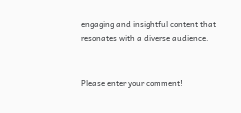engaging and insightful content that resonates with a diverse audience.


Please enter your comment!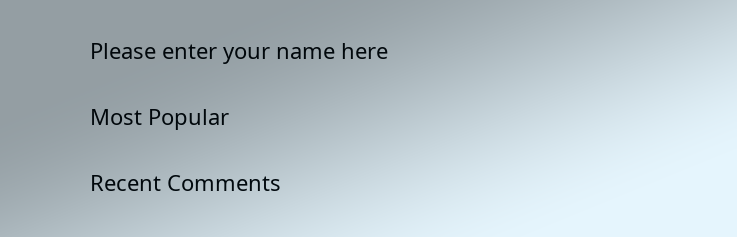Please enter your name here

Most Popular

Recent Comments